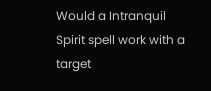Would a Intranquil Spirit spell work with a target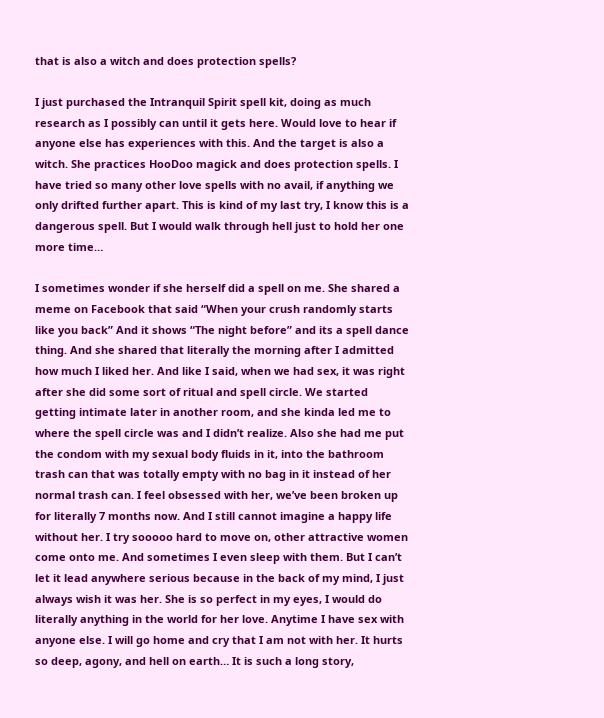that is also a witch and does protection spells?

I just purchased the Intranquil Spirit spell kit, doing as much research as I possibly can until it gets here. Would love to hear if anyone else has experiences with this. And the target is also a witch. She practices HooDoo magick and does protection spells. I have tried so many other love spells with no avail, if anything we only drifted further apart. This is kind of my last try, I know this is a dangerous spell. But I would walk through hell just to hold her one more time…

I sometimes wonder if she herself did a spell on me. She shared a meme on Facebook that said “When your crush randomly starts like you back” And it shows “The night before” and its a spell dance thing. And she shared that literally the morning after I admitted how much I liked her. And like I said, when we had sex, it was right after she did some sort of ritual and spell circle. We started getting intimate later in another room, and she kinda led me to where the spell circle was and I didn’t realize. Also she had me put the condom with my sexual body fluids in it, into the bathroom trash can that was totally empty with no bag in it instead of her normal trash can. I feel obsessed with her, we’ve been broken up for literally 7 months now. And I still cannot imagine a happy life without her. I try sooooo hard to move on, other attractive women come onto me. And sometimes I even sleep with them. But I can’t let it lead anywhere serious because in the back of my mind, I just always wish it was her. She is so perfect in my eyes, I would do literally anything in the world for her love. Anytime I have sex with anyone else. I will go home and cry that I am not with her. It hurts so deep, agony, and hell on earth… It is such a long story,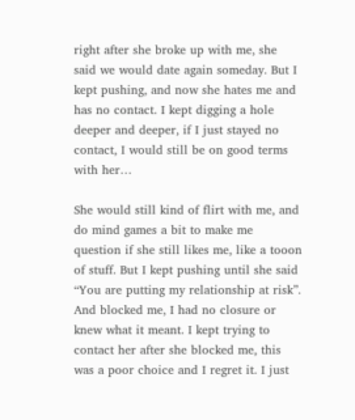right after she broke up with me, she said we would date again someday. But I kept pushing, and now she hates me and has no contact. I kept digging a hole deeper and deeper, if I just stayed no contact, I would still be on good terms with her…

She would still kind of flirt with me, and do mind games a bit to make me question if she still likes me, like a tooon of stuff. But I kept pushing until she said “You are putting my relationship at risk”. And blocked me, I had no closure or knew what it meant. I kept trying to contact her after she blocked me, this was a poor choice and I regret it. I just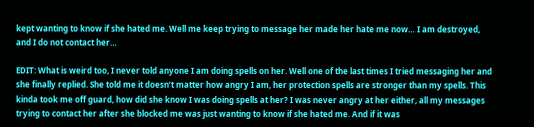kept wanting to know if she hated me. Well me keep trying to message her made her hate me now… I am destroyed, and I do not contact her…

EDIT: What is weird too, I never told anyone I am doing spells on her. Well one of the last times I tried messaging her and she finally replied. She told me it doesn’t matter how angry I am, her protection spells are stronger than my spells. This kinda took me off guard, how did she know I was doing spells at her? I was never angry at her either, all my messages trying to contact her after she blocked me was just wanting to know if she hated me. And if it was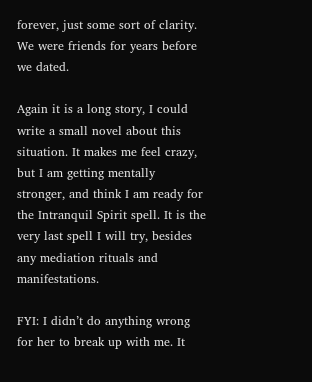forever, just some sort of clarity. We were friends for years before we dated.

Again it is a long story, I could write a small novel about this situation. It makes me feel crazy, but I am getting mentally stronger, and think I am ready for the Intranquil Spirit spell. It is the very last spell I will try, besides any mediation rituals and manifestations.

FYI: I didn’t do anything wrong for her to break up with me. It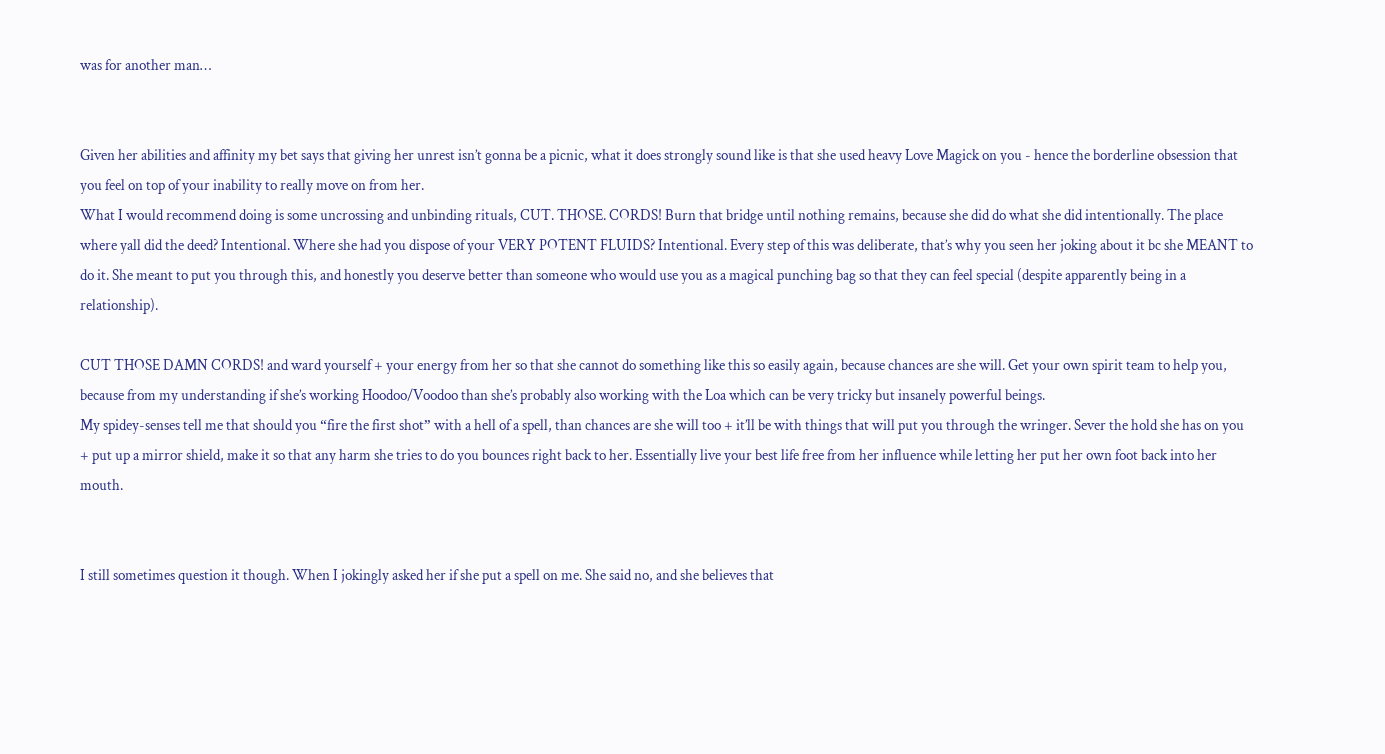was for another man…


Given her abilities and affinity my bet says that giving her unrest isn’t gonna be a picnic, what it does strongly sound like is that she used heavy Love Magick on you - hence the borderline obsession that you feel on top of your inability to really move on from her.
What I would recommend doing is some uncrossing and unbinding rituals, CUT. THOSE. CORDS! Burn that bridge until nothing remains, because she did do what she did intentionally. The place where yall did the deed? Intentional. Where she had you dispose of your VERY POTENT FLUIDS? Intentional. Every step of this was deliberate, that’s why you seen her joking about it bc she MEANT to do it. She meant to put you through this, and honestly you deserve better than someone who would use you as a magical punching bag so that they can feel special (despite apparently being in a relationship).

CUT THOSE DAMN CORDS! and ward yourself + your energy from her so that she cannot do something like this so easily again, because chances are she will. Get your own spirit team to help you, because from my understanding if she’s working Hoodoo/Voodoo than she’s probably also working with the Loa which can be very tricky but insanely powerful beings.
My spidey-senses tell me that should you “fire the first shot” with a hell of a spell, than chances are she will too + it’ll be with things that will put you through the wringer. Sever the hold she has on you + put up a mirror shield, make it so that any harm she tries to do you bounces right back to her. Essentially live your best life free from her influence while letting her put her own foot back into her mouth.


I still sometimes question it though. When I jokingly asked her if she put a spell on me. She said no, and she believes that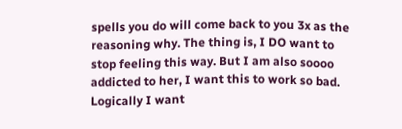spells you do will come back to you 3x as the reasoning why. The thing is, I DO want to stop feeling this way. But I am also soooo addicted to her, I want this to work so bad. Logically I want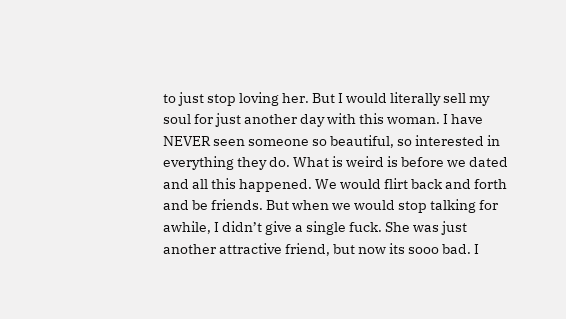to just stop loving her. But I would literally sell my soul for just another day with this woman. I have NEVER seen someone so beautiful, so interested in everything they do. What is weird is before we dated and all this happened. We would flirt back and forth and be friends. But when we would stop talking for awhile, I didn’t give a single fuck. She was just another attractive friend, but now its sooo bad. I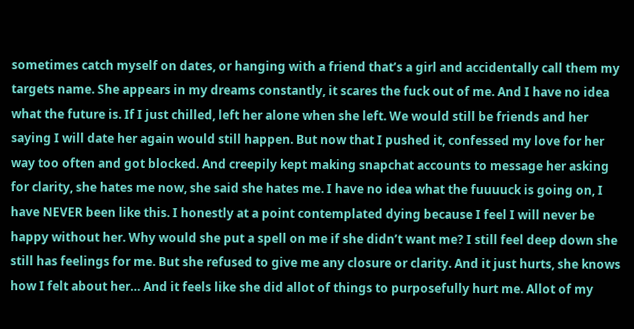sometimes catch myself on dates, or hanging with a friend that’s a girl and accidentally call them my targets name. She appears in my dreams constantly, it scares the fuck out of me. And I have no idea what the future is. If I just chilled, left her alone when she left. We would still be friends and her saying I will date her again would still happen. But now that I pushed it, confessed my love for her way too often and got blocked. And creepily kept making snapchat accounts to message her asking for clarity, she hates me now, she said she hates me. I have no idea what the fuuuuck is going on, I have NEVER been like this. I honestly at a point contemplated dying because I feel I will never be happy without her. Why would she put a spell on me if she didn’t want me? I still feel deep down she still has feelings for me. But she refused to give me any closure or clarity. And it just hurts, she knows how I felt about her… And it feels like she did allot of things to purposefully hurt me. Allot of my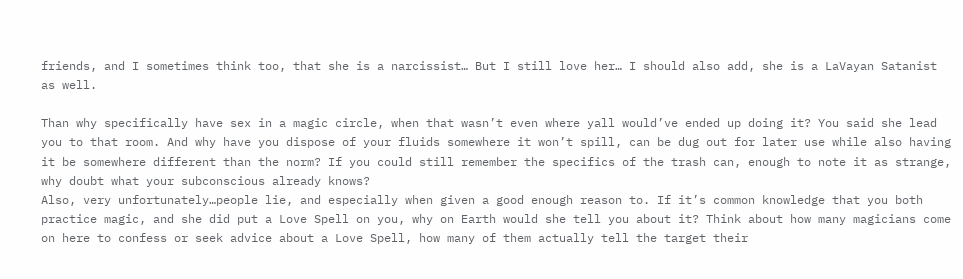friends, and I sometimes think too, that she is a narcissist… But I still love her… I should also add, she is a LaVayan Satanist as well.

Than why specifically have sex in a magic circle, when that wasn’t even where yall would’ve ended up doing it? You said she lead you to that room. And why have you dispose of your fluids somewhere it won’t spill, can be dug out for later use while also having it be somewhere different than the norm? If you could still remember the specifics of the trash can, enough to note it as strange, why doubt what your subconscious already knows?
Also, very unfortunately…people lie, and especially when given a good enough reason to. If it’s common knowledge that you both practice magic, and she did put a Love Spell on you, why on Earth would she tell you about it? Think about how many magicians come on here to confess or seek advice about a Love Spell, how many of them actually tell the target their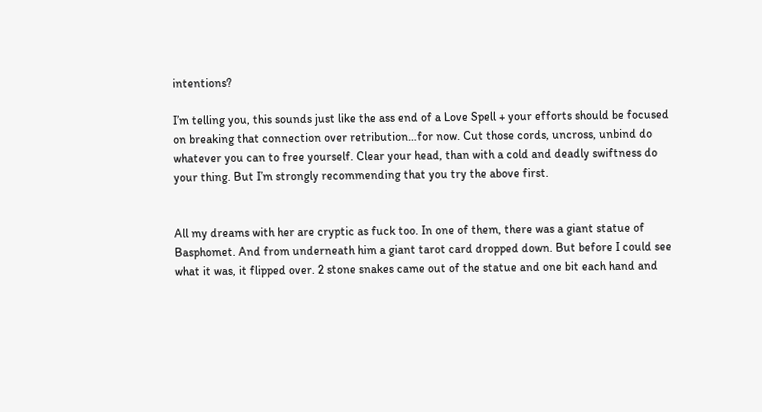intentions?

I’m telling you, this sounds just like the ass end of a Love Spell + your efforts should be focused on breaking that connection over retribution…for now. Cut those cords, uncross, unbind do whatever you can to free yourself. Clear your head, than with a cold and deadly swiftness do your thing. But I’m strongly recommending that you try the above first.


All my dreams with her are cryptic as fuck too. In one of them, there was a giant statue of Basphomet. And from underneath him a giant tarot card dropped down. But before I could see what it was, it flipped over. 2 stone snakes came out of the statue and one bit each hand and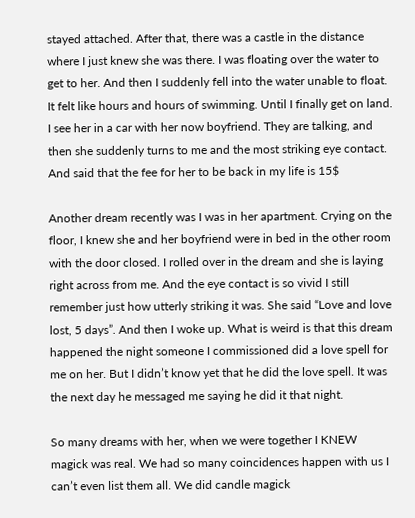stayed attached. After that, there was a castle in the distance where I just knew she was there. I was floating over the water to get to her. And then I suddenly fell into the water unable to float. It felt like hours and hours of swimming. Until I finally get on land. I see her in a car with her now boyfriend. They are talking, and then she suddenly turns to me and the most striking eye contact. And said that the fee for her to be back in my life is 15$

Another dream recently was I was in her apartment. Crying on the floor, I knew she and her boyfriend were in bed in the other room with the door closed. I rolled over in the dream and she is laying right across from me. And the eye contact is so vivid I still remember just how utterly striking it was. She said “Love and love lost, 5 days”. And then I woke up. What is weird is that this dream happened the night someone I commissioned did a love spell for me on her. But I didn’t know yet that he did the love spell. It was the next day he messaged me saying he did it that night.

So many dreams with her, when we were together I KNEW magick was real. We had so many coincidences happen with us I can’t even list them all. We did candle magick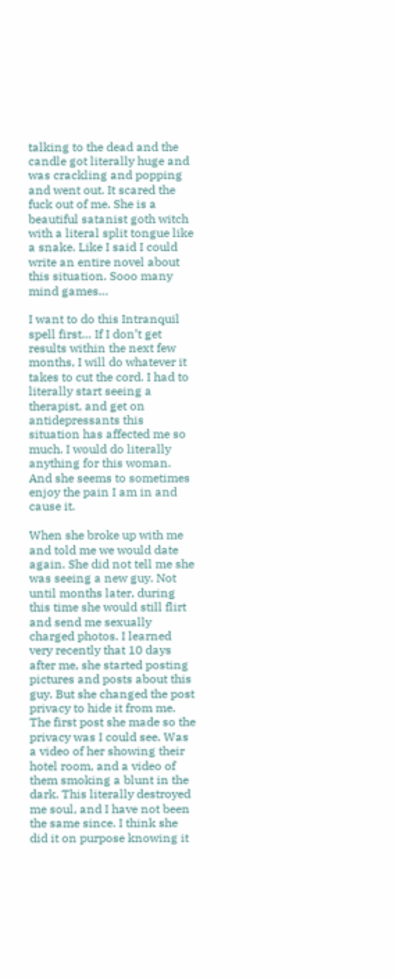talking to the dead and the candle got literally huge and was crackling and popping and went out. It scared the fuck out of me. She is a beautiful satanist goth witch with a literal split tongue like a snake. Like I said I could write an entire novel about this situation. Sooo many mind games…

I want to do this Intranquil spell first… If I don’t get results within the next few months, I will do whatever it takes to cut the cord. I had to literally start seeing a therapist, and get on antidepressants this situation has affected me so much. I would do literally anything for this woman. And she seems to sometimes enjoy the pain I am in and cause it.

When she broke up with me and told me we would date again. She did not tell me she was seeing a new guy. Not until months later, during this time she would still flirt and send me sexually charged photos. I learned very recently that 10 days after me, she started posting pictures and posts about this guy. But she changed the post privacy to hide it from me. The first post she made so the privacy was I could see. Was a video of her showing their hotel room, and a video of them smoking a blunt in the dark. This literally destroyed me soul, and I have not been the same since. I think she did it on purpose knowing it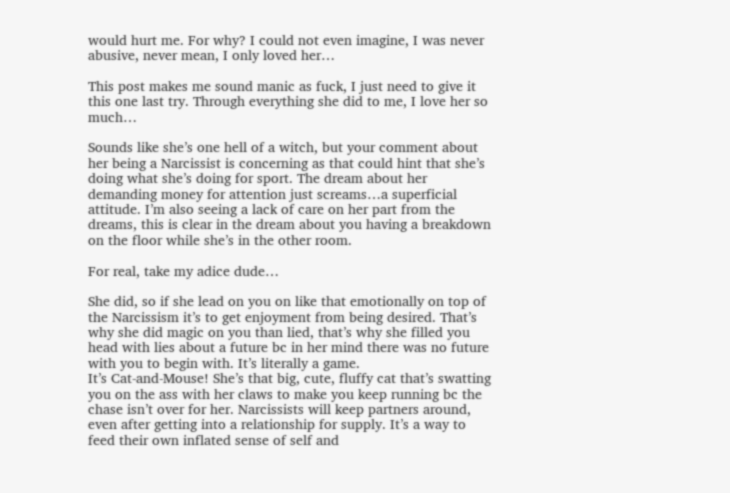would hurt me. For why? I could not even imagine, I was never abusive, never mean, I only loved her…

This post makes me sound manic as fuck, I just need to give it this one last try. Through everything she did to me, I love her so much…

Sounds like she’s one hell of a witch, but your comment about her being a Narcissist is concerning as that could hint that she’s doing what she’s doing for sport. The dream about her demanding money for attention just screams…a superficial attitude. I’m also seeing a lack of care on her part from the dreams, this is clear in the dream about you having a breakdown on the floor while she’s in the other room.

For real, take my adice dude…

She did, so if she lead on you on like that emotionally on top of the Narcissism it’s to get enjoyment from being desired. That’s why she did magic on you than lied, that’s why she filled you head with lies about a future bc in her mind there was no future with you to begin with. It’s literally a game.
It’s Cat-and-Mouse! She’s that big, cute, fluffy cat that’s swatting you on the ass with her claws to make you keep running bc the chase isn’t over for her. Narcissists will keep partners around, even after getting into a relationship for supply. It’s a way to feed their own inflated sense of self and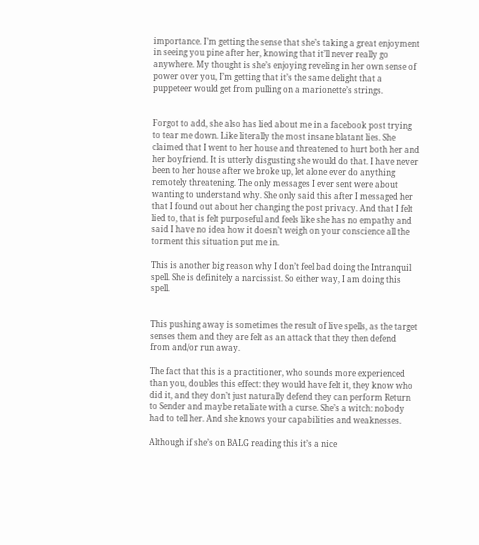importance. I’m getting the sense that she’s taking a great enjoyment in seeing you pine after her, knowing that it’ll never really go anywhere. My thought is she’s enjoying reveling in her own sense of power over you, I’m getting that it’s the same delight that a puppeteer would get from pulling on a marionette’s strings.


Forgot to add, she also has lied about me in a facebook post trying to tear me down. Like literally the most insane blatant lies. She claimed that I went to her house and threatened to hurt both her and her boyfriend. It is utterly disgusting she would do that. I have never been to her house after we broke up, let alone ever do anything remotely threatening. The only messages I ever sent were about wanting to understand why. She only said this after I messaged her that I found out about her changing the post privacy. And that I felt lied to, that is felt purposeful and feels like she has no empathy and said I have no idea how it doesn’t weigh on your conscience all the torment this situation put me in.

This is another big reason why I don’t feel bad doing the Intranquil spell. She is definitely a narcissist. So either way, I am doing this spell.


This pushing away is sometimes the result of live spells, as the target senses them and they are felt as an attack that they then defend from and/or run away.

The fact that this is a practitioner, who sounds more experienced than you, doubles this effect: they would have felt it, they know who did it, and they don’t just naturally defend they can perform Return to Sender and maybe retaliate with a curse. She’s a witch: nobody had to tell her. And she knows your capabilities and weaknesses.

Although if she’s on BALG reading this it’s a nice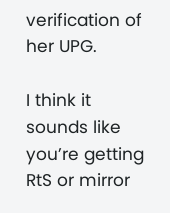verification of her UPG.

I think it sounds like you’re getting RtS or mirror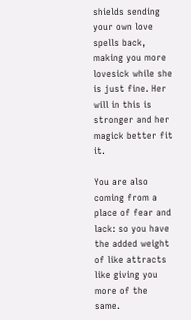shields sending your own love spells back, making you more lovesick while she is just fine. Her will in this is stronger and her magick better fit it.

You are also coming from a place of fear and lack: so you have the added weight of like attracts like giving you more of the same.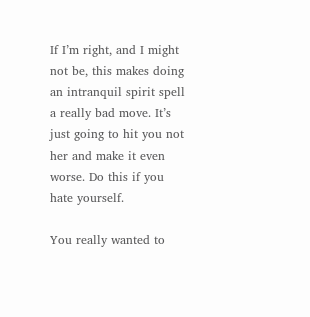If I’m right, and I might not be, this makes doing an intranquil spirit spell a really bad move. It’s just going to hit you not her and make it even worse. Do this if you hate yourself.

You really wanted to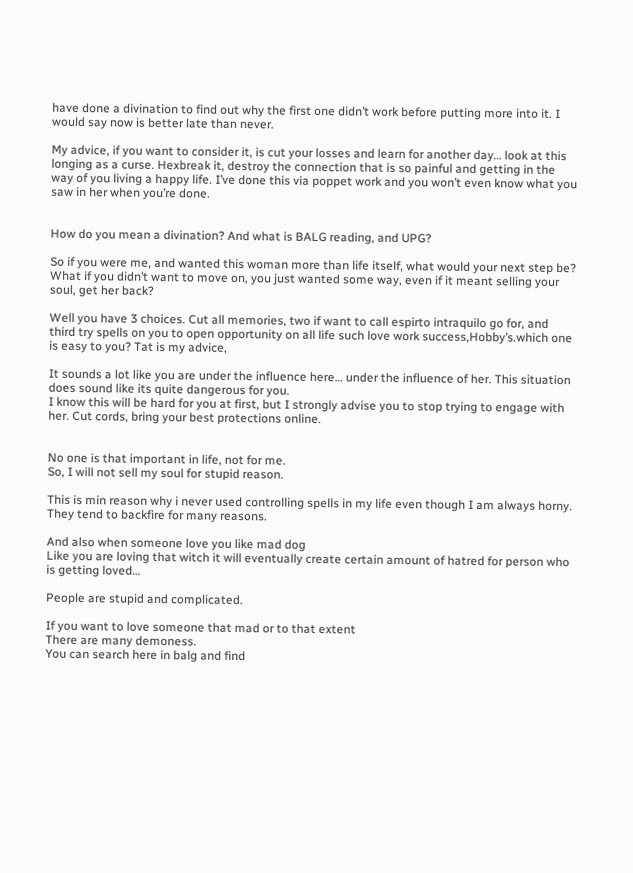have done a divination to find out why the first one didn’t work before putting more into it. I would say now is better late than never.

My advice, if you want to consider it, is cut your losses and learn for another day… look at this longing as a curse. Hexbreak it, destroy the connection that is so painful and getting in the way of you living a happy life. I’ve done this via poppet work and you won’t even know what you saw in her when you’re done.


How do you mean a divination? And what is BALG reading, and UPG?

So if you were me, and wanted this woman more than life itself, what would your next step be? What if you didn’t want to move on, you just wanted some way, even if it meant selling your soul, get her back?

Well you have 3 choices. Cut all memories, two if want to call espirto intraquilo go for, and third try spells on you to open opportunity on all life such love work success,Hobby’s.which one is easy to you? Tat is my advice,

It sounds a lot like you are under the influence here… under the influence of her. This situation does sound like its quite dangerous for you.
I know this will be hard for you at first, but I strongly advise you to stop trying to engage with her. Cut cords, bring your best protections online.


No one is that important in life, not for me.
So, I will not sell my soul for stupid reason.

This is min reason why i never used controlling spells in my life even though I am always horny.
They tend to backfire for many reasons.

And also when someone love you like mad dog
Like you are loving that witch it will eventually create certain amount of hatred for person who is getting loved…

People are stupid and complicated.

If you want to love someone that mad or to that extent
There are many demoness.
You can search here in balg and find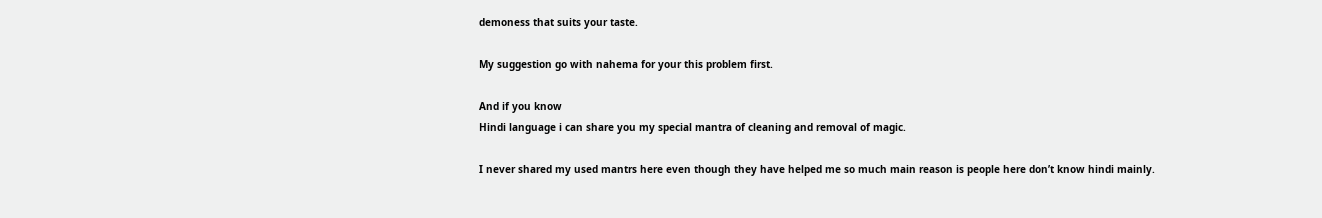demoness that suits your taste.

My suggestion go with nahema for your this problem first.

And if you know
Hindi language i can share you my special mantra of cleaning and removal of magic.

I never shared my used mantrs here even though they have helped me so much main reason is people here don’t know hindi mainly.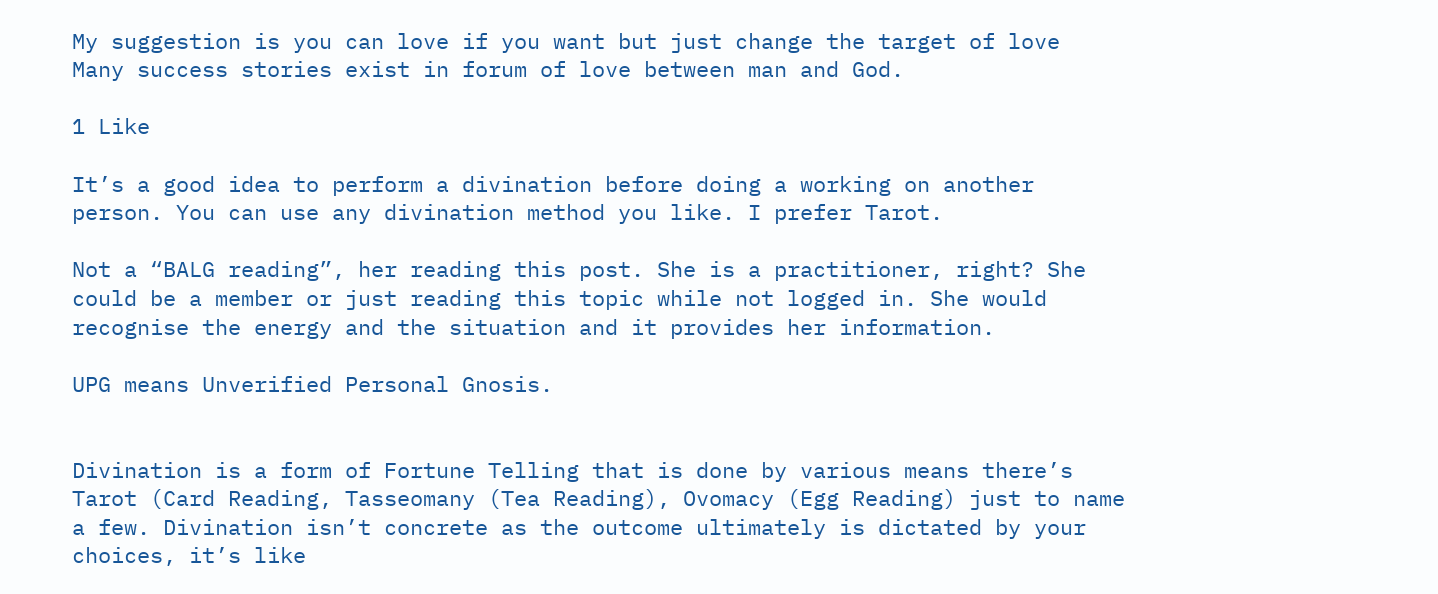My suggestion is you can love if you want but just change the target of love
Many success stories exist in forum of love between man and God.

1 Like

It’s a good idea to perform a divination before doing a working on another person. You can use any divination method you like. I prefer Tarot.

Not a “BALG reading”, her reading this post. She is a practitioner, right? She could be a member or just reading this topic while not logged in. She would recognise the energy and the situation and it provides her information.

UPG means Unverified Personal Gnosis.


Divination is a form of Fortune Telling that is done by various means there’s Tarot (Card Reading, Tasseomany (Tea Reading), Ovomacy (Egg Reading) just to name a few. Divination isn’t concrete as the outcome ultimately is dictated by your choices, it’s like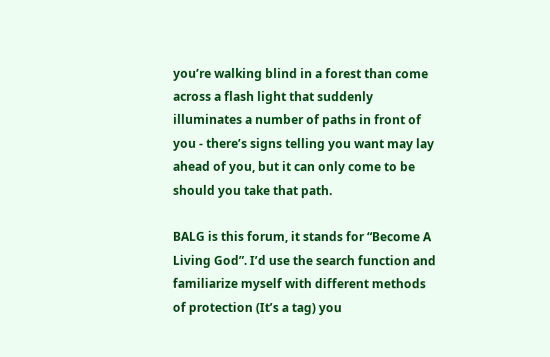you’re walking blind in a forest than come across a flash light that suddenly illuminates a number of paths in front of you - there’s signs telling you want may lay ahead of you, but it can only come to be should you take that path.

BALG is this forum, it stands for “Become A Living God”. I’d use the search function and familiarize myself with different methods of protection (It’s a tag) you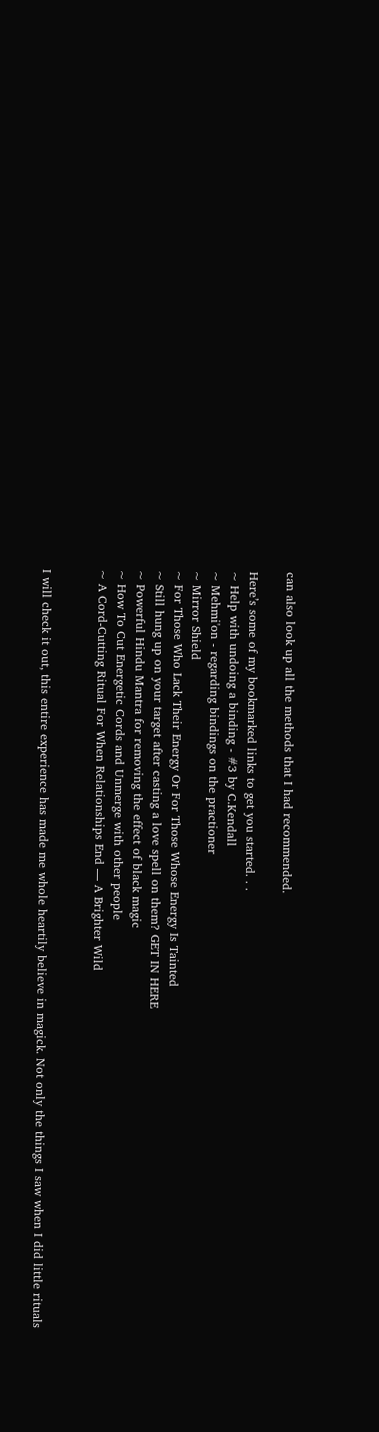can also look up all the methods that I had recommended.

Here’s some of my bookmarked links to get you started. . .
~ Help with undoing a binding - #3 by C.Kendall
~ Mehmi'on - regarding bindings on the practioner
~ Mirror Shield
~ For Those Who Lack Their Energy Or For Those Whose Energy Is Tainted
~ Still hung up on your target after casting a love spell on them? GET IN HERE
~ Powerful Hindu Mantra for removing the effect of black magic
~ How To Cut Energetic Cords and Unmerge with other people
~ A Cord-Cutting Ritual For When Relationships End — A Brighter Wild


I will check it out, this entire experience has made me whole heartily believe in magick. Not only the things I saw when I did little rituals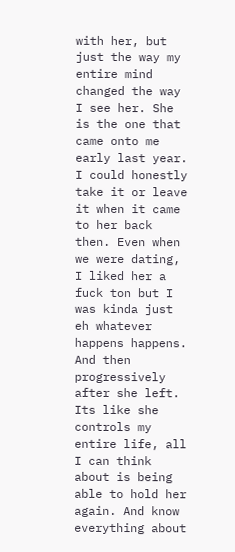with her, but just the way my entire mind changed the way I see her. She is the one that came onto me early last year. I could honestly take it or leave it when it came to her back then. Even when we were dating, I liked her a fuck ton but I was kinda just eh whatever happens happens. And then progressively after she left. Its like she controls my entire life, all I can think about is being able to hold her again. And know everything about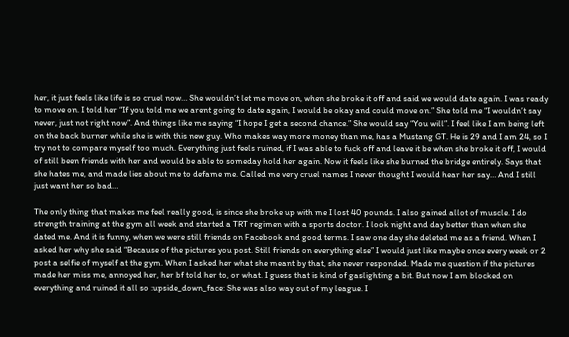her, it just feels like life is so cruel now… She wouldn’t let me move on, when she broke it off and said we would date again. I was ready to move on. I told her “If you told me we arent going to date again, I would be okay and could move on.” She told me “I wouldn’t say never, just not right now”. And things like me saying “I hope I get a second chance.” She would say “You will”. I feel like I am being left on the back burner while she is with this new guy. Who makes way more money than me, has a Mustang GT. He is 29 and I am 24, so I try not to compare myself too much. Everything just feels ruined, if I was able to fuck off and leave it be when she broke it off, I would of still been friends with her and would be able to someday hold her again. Now it feels like she burned the bridge entirely. Says that she hates me, and made lies about me to defame me. Called me very cruel names I never thought I would hear her say… And I still just want her so bad…

The only thing that makes me feel really good, is since she broke up with me I lost 40 pounds. I also gained allot of muscle. I do strength training at the gym all week and started a TRT regimen with a sports doctor. I look night and day better than when she dated me. And it is funny, when we were still friends on Facebook and good terms. I saw one day she deleted me as a friend. When I asked her why she said “Because of the pictures you post. Still friends on everything else” I would just like maybe once every week or 2 post a selfie of myself at the gym. When I asked her what she meant by that, she never responded. Made me question if the pictures made her miss me, annoyed her, her bf told her to, or what. I guess that is kind of gaslighting a bit. But now I am blocked on everything and ruined it all so :upside_down_face: She was also way out of my league. I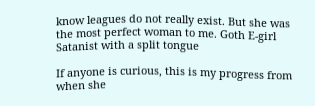know leagues do not really exist. But she was the most perfect woman to me. Goth E-girl Satanist with a split tongue

If anyone is curious, this is my progress from when she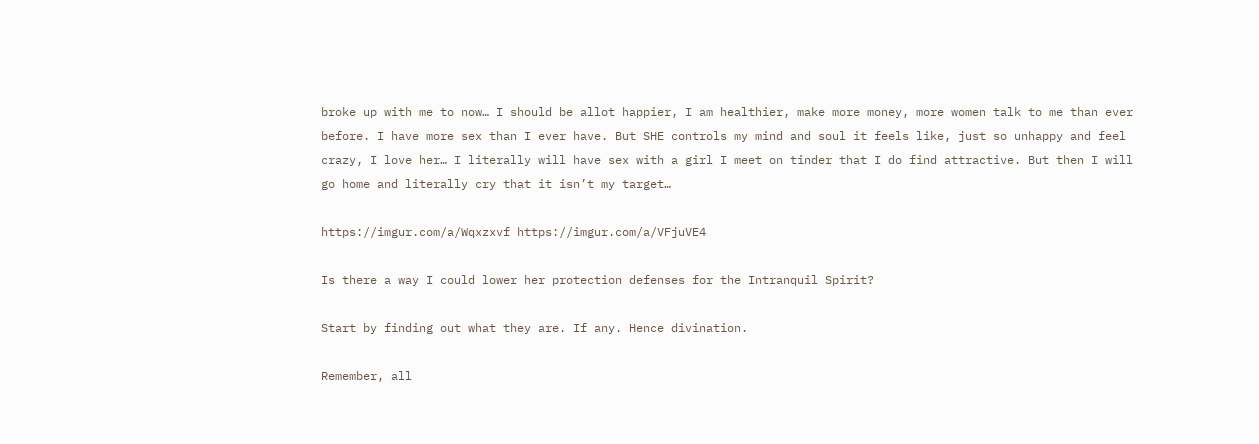broke up with me to now… I should be allot happier, I am healthier, make more money, more women talk to me than ever before. I have more sex than I ever have. But SHE controls my mind and soul it feels like, just so unhappy and feel crazy, I love her… I literally will have sex with a girl I meet on tinder that I do find attractive. But then I will go home and literally cry that it isn’t my target…

https://imgur.com/a/Wqxzxvf https://imgur.com/a/VFjuVE4

Is there a way I could lower her protection defenses for the Intranquil Spirit?

Start by finding out what they are. If any. Hence divination.

Remember, all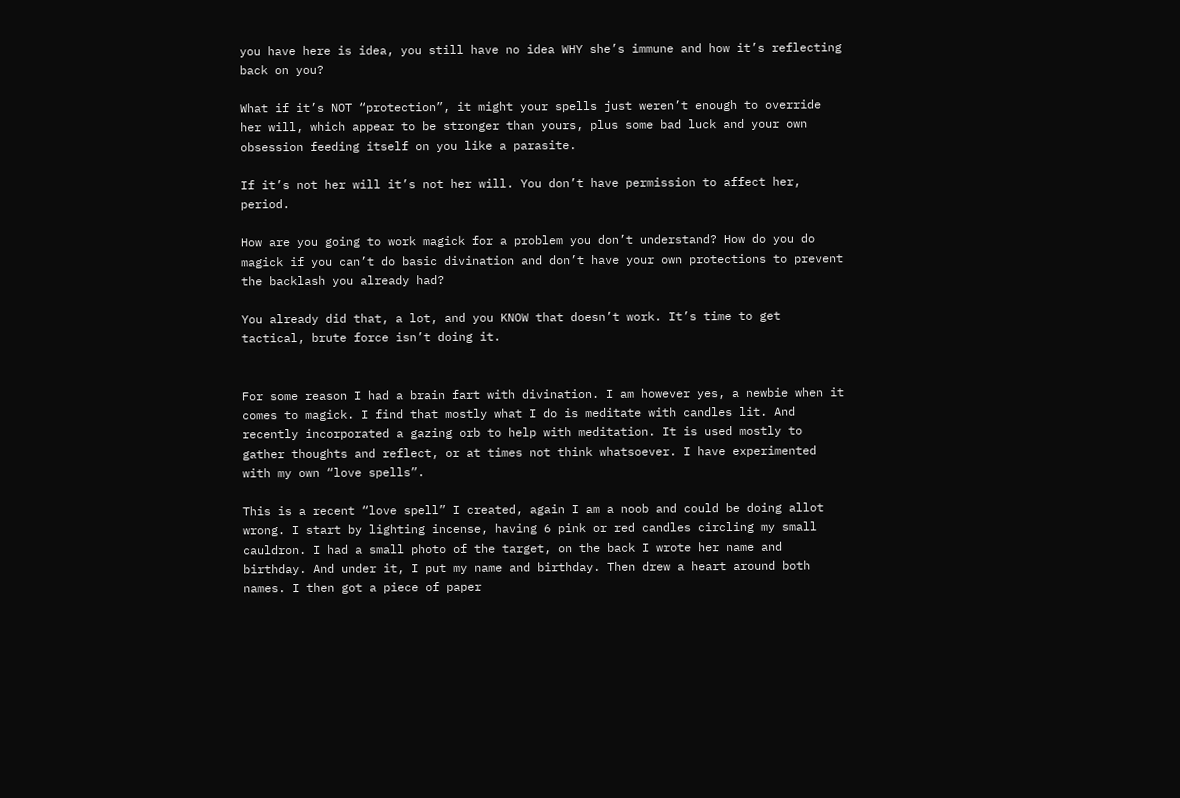you have here is idea, you still have no idea WHY she’s immune and how it’s reflecting back on you?

What if it’s NOT “protection”, it might your spells just weren’t enough to override her will, which appear to be stronger than yours, plus some bad luck and your own obsession feeding itself on you like a parasite.

If it’s not her will it’s not her will. You don’t have permission to affect her, period.

How are you going to work magick for a problem you don’t understand? How do you do magick if you can’t do basic divination and don’t have your own protections to prevent the backlash you already had?

You already did that, a lot, and you KNOW that doesn’t work. It’s time to get tactical, brute force isn’t doing it.


For some reason I had a brain fart with divination. I am however yes, a newbie when it comes to magick. I find that mostly what I do is meditate with candles lit. And recently incorporated a gazing orb to help with meditation. It is used mostly to gather thoughts and reflect, or at times not think whatsoever. I have experimented with my own “love spells”.

This is a recent “love spell” I created, again I am a noob and could be doing allot wrong. I start by lighting incense, having 6 pink or red candles circling my small cauldron. I had a small photo of the target, on the back I wrote her name and birthday. And under it, I put my name and birthday. Then drew a heart around both names. I then got a piece of paper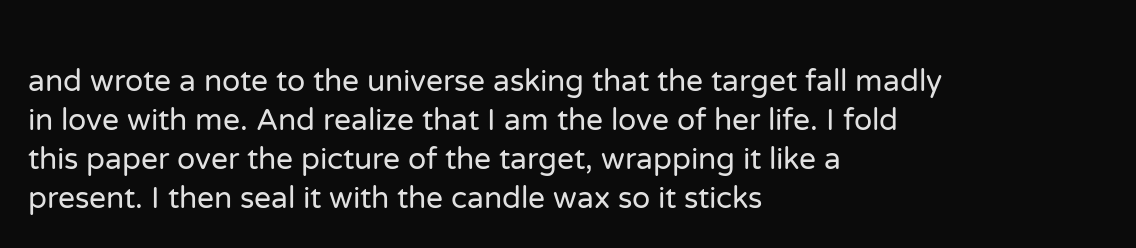and wrote a note to the universe asking that the target fall madly in love with me. And realize that I am the love of her life. I fold this paper over the picture of the target, wrapping it like a present. I then seal it with the candle wax so it sticks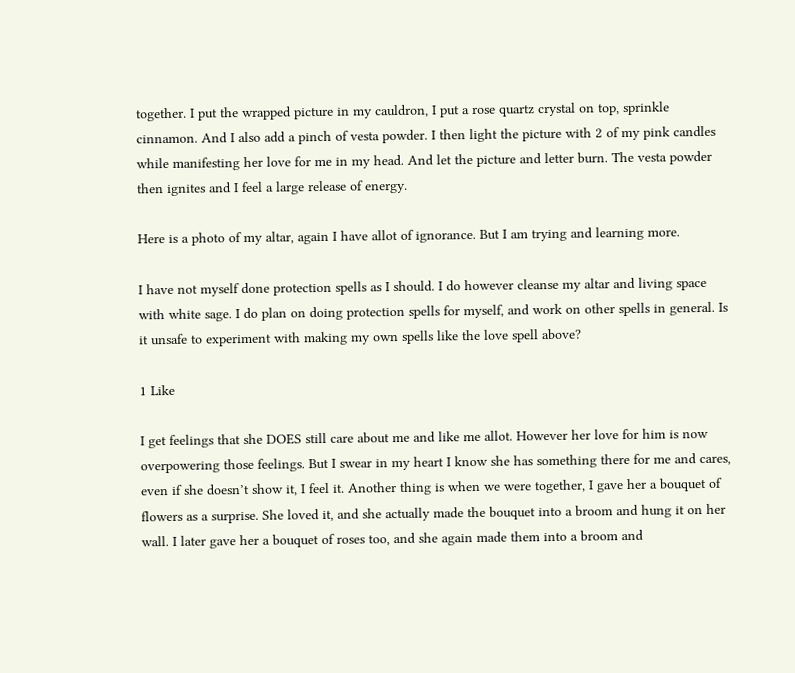together. I put the wrapped picture in my cauldron, I put a rose quartz crystal on top, sprinkle cinnamon. And I also add a pinch of vesta powder. I then light the picture with 2 of my pink candles while manifesting her love for me in my head. And let the picture and letter burn. The vesta powder then ignites and I feel a large release of energy.

Here is a photo of my altar, again I have allot of ignorance. But I am trying and learning more.

I have not myself done protection spells as I should. I do however cleanse my altar and living space with white sage. I do plan on doing protection spells for myself, and work on other spells in general. Is it unsafe to experiment with making my own spells like the love spell above?

1 Like

I get feelings that she DOES still care about me and like me allot. However her love for him is now overpowering those feelings. But I swear in my heart I know she has something there for me and cares, even if she doesn’t show it, I feel it. Another thing is when we were together, I gave her a bouquet of flowers as a surprise. She loved it, and she actually made the bouquet into a broom and hung it on her wall. I later gave her a bouquet of roses too, and she again made them into a broom and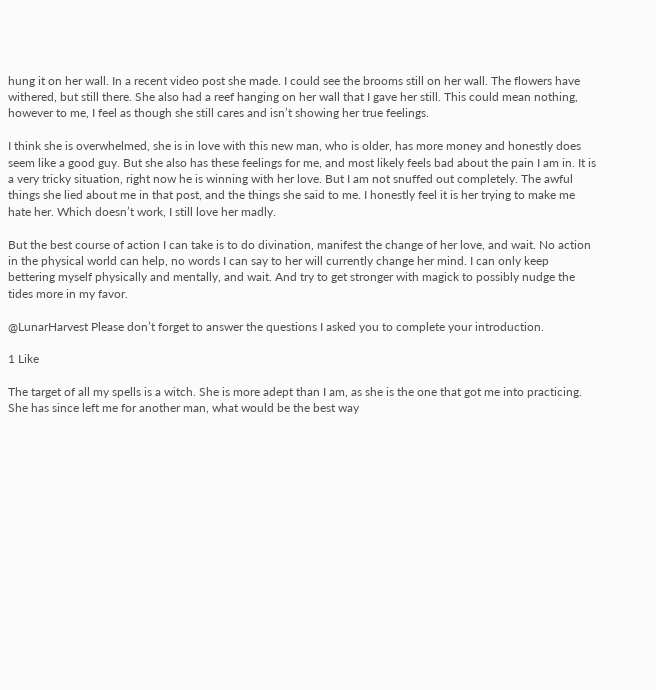hung it on her wall. In a recent video post she made. I could see the brooms still on her wall. The flowers have withered, but still there. She also had a reef hanging on her wall that I gave her still. This could mean nothing, however to me, I feel as though she still cares and isn’t showing her true feelings.

I think she is overwhelmed, she is in love with this new man, who is older, has more money and honestly does seem like a good guy. But she also has these feelings for me, and most likely feels bad about the pain I am in. It is a very tricky situation, right now he is winning with her love. But I am not snuffed out completely. The awful things she lied about me in that post, and the things she said to me. I honestly feel it is her trying to make me hate her. Which doesn’t work, I still love her madly.

But the best course of action I can take is to do divination, manifest the change of her love, and wait. No action in the physical world can help, no words I can say to her will currently change her mind. I can only keep bettering myself physically and mentally, and wait. And try to get stronger with magick to possibly nudge the tides more in my favor.

@LunarHarvest Please don’t forget to answer the questions I asked you to complete your introduction.

1 Like

The target of all my spells is a witch. She is more adept than I am, as she is the one that got me into practicing. She has since left me for another man, what would be the best way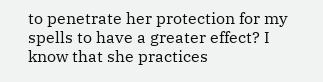to penetrate her protection for my spells to have a greater effect? I know that she practices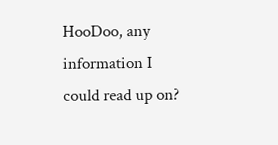HooDoo, any information I could read up on?